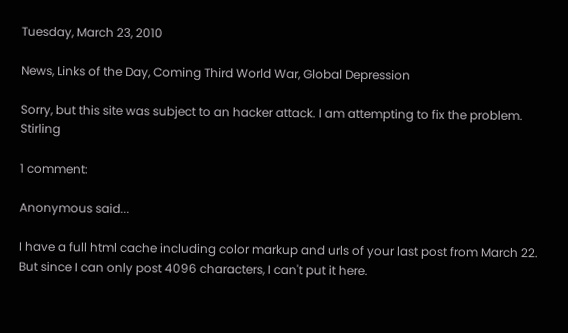Tuesday, March 23, 2010

News, Links of the Day, Coming Third World War, Global Depression

Sorry, but this site was subject to an hacker attack. I am attempting to fix the problem. Stirling

1 comment:

Anonymous said...

I have a full html cache including color markup and urls of your last post from March 22. But since I can only post 4096 characters, I can't put it here.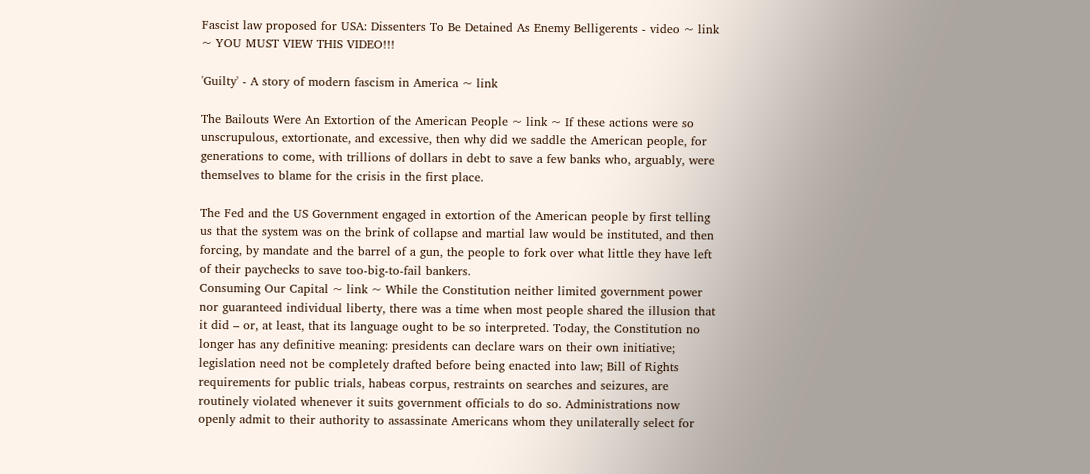Fascist law proposed for USA: Dissenters To Be Detained As Enemy Belligerents - video ~ link ~ YOU MUST VIEW THIS VIDEO!!!

'Guilty' - A story of modern fascism in America ~ link

The Bailouts Were An Extortion of the American People ~ link ~ If these actions were so unscrupulous, extortionate, and excessive, then why did we saddle the American people, for generations to come, with trillions of dollars in debt to save a few banks who, arguably, were themselves to blame for the crisis in the first place.

The Fed and the US Government engaged in extortion of the American people by first telling us that the system was on the brink of collapse and martial law would be instituted, and then forcing, by mandate and the barrel of a gun, the people to fork over what little they have left of their paychecks to save too-big-to-fail bankers.
Consuming Our Capital ~ link ~ While the Constitution neither limited government power nor guaranteed individual liberty, there was a time when most people shared the illusion that it did – or, at least, that its language ought to be so interpreted. Today, the Constitution no longer has any definitive meaning: presidents can declare wars on their own initiative; legislation need not be completely drafted before being enacted into law; Bill of Rights requirements for public trials, habeas corpus, restraints on searches and seizures, are routinely violated whenever it suits government officials to do so. Administrations now openly admit to their authority to assassinate Americans whom they unilaterally select for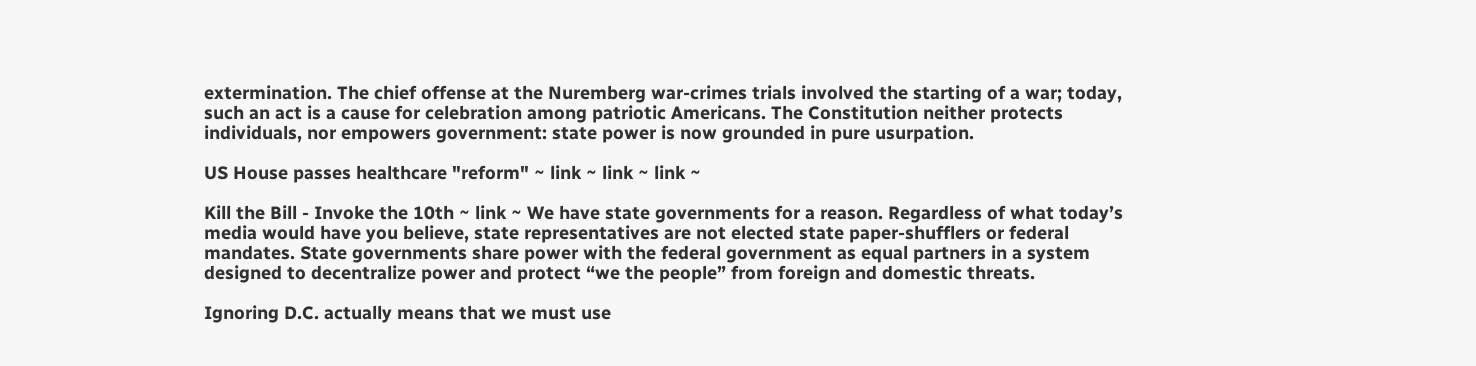extermination. The chief offense at the Nuremberg war-crimes trials involved the starting of a war; today, such an act is a cause for celebration among patriotic Americans. The Constitution neither protects individuals, nor empowers government: state power is now grounded in pure usurpation.

US House passes healthcare "reform" ~ link ~ link ~ link ~

Kill the Bill - Invoke the 10th ~ link ~ We have state governments for a reason. Regardless of what today’s media would have you believe, state representatives are not elected state paper-shufflers or federal mandates. State governments share power with the federal government as equal partners in a system designed to decentralize power and protect “we the people” from foreign and domestic threats.

Ignoring D.C. actually means that we must use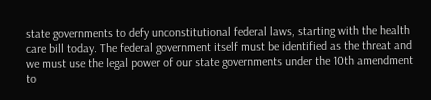state governments to defy unconstitutional federal laws, starting with the health care bill today. The federal government itself must be identified as the threat and we must use the legal power of our state governments under the 10th amendment to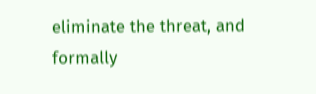eliminate the threat, and formally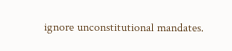ignore unconstitutional mandates.